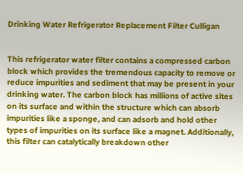Drinking Water Refrigerator Replacement Filter Culligan


This refrigerator water filter contains a compressed carbon block which provides the tremendous capacity to remove or reduce impurities and sediment that may be present in your drinking water. The carbon block has millions of active sites on its surface and within the structure which can absorb impurities like a sponge, and can adsorb and hold other types of impurities on its surface like a magnet. Additionally, this filter can catalytically breakdown other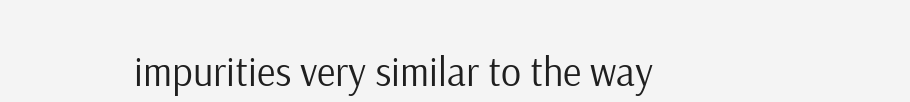impurities very similar to the way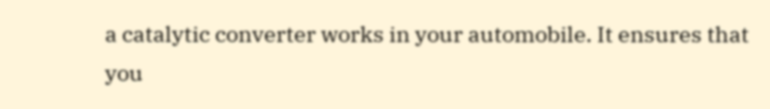a catalytic converter works in your automobile. It ensures that you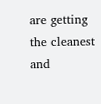are getting the cleanest and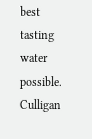best tasting water possible. Culligan